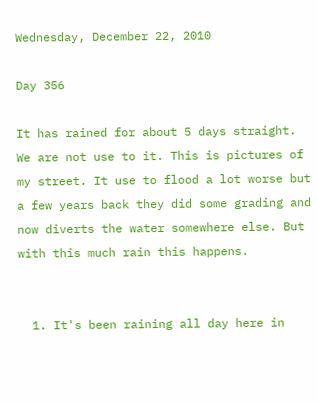Wednesday, December 22, 2010

Day 356

It has rained for about 5 days straight. We are not use to it. This is pictures of my street. It use to flood a lot worse but a few years back they did some grading and now diverts the water somewhere else. But with this much rain this happens.


  1. It's been raining all day here in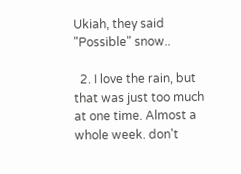Ukiah, they said "Possible" snow..

  2. I love the rain, but that was just too much at one time. Almost a whole week. don't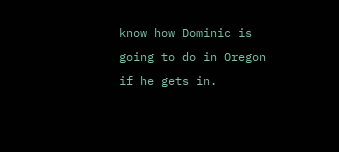know how Dominic is going to do in Oregon if he gets in.